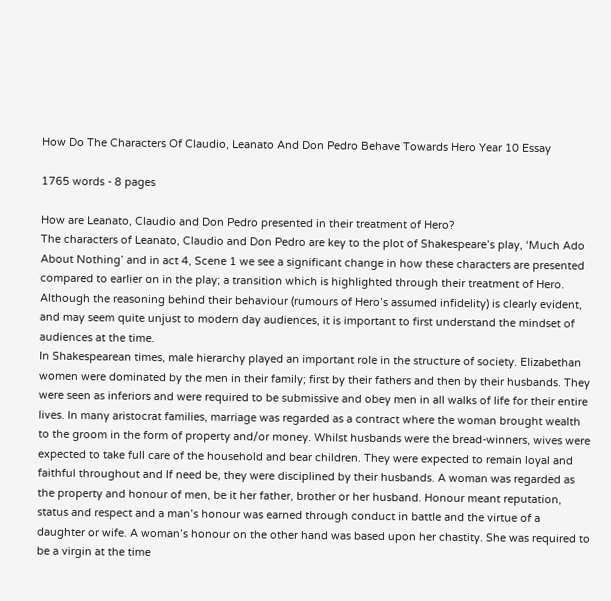How Do The Characters Of Claudio, Leanato And Don Pedro Behave Towards Hero Year 10 Essay

1765 words - 8 pages

How are Leanato, Claudio and Don Pedro presented in their treatment of Hero?
The characters of Leanato, Claudio and Don Pedro are key to the plot of Shakespeare’s play, ‘Much Ado About Nothing’ and in act 4, Scene 1 we see a significant change in how these characters are presented compared to earlier on in the play; a transition which is highlighted through their treatment of Hero. Although the reasoning behind their behaviour (rumours of Hero’s assumed infidelity) is clearly evident, and may seem quite unjust to modern day audiences, it is important to first understand the mindset of audiences at the time.
In Shakespearean times, male hierarchy played an important role in the structure of society. Elizabethan women were dominated by the men in their family; first by their fathers and then by their husbands. They were seen as inferiors and were required to be submissive and obey men in all walks of life for their entire lives. In many aristocrat families, marriage was regarded as a contract where the woman brought wealth to the groom in the form of property and/or money. Whilst husbands were the bread-winners, wives were expected to take full care of the household and bear children. They were expected to remain loyal and faithful throughout and If need be, they were disciplined by their husbands. A woman was regarded as the property and honour of men, be it her father, brother or her husband. Honour meant reputation, status and respect and a man’s honour was earned through conduct in battle and the virtue of a daughter or wife. A woman’s honour on the other hand was based upon her chastity. She was required to be a virgin at the time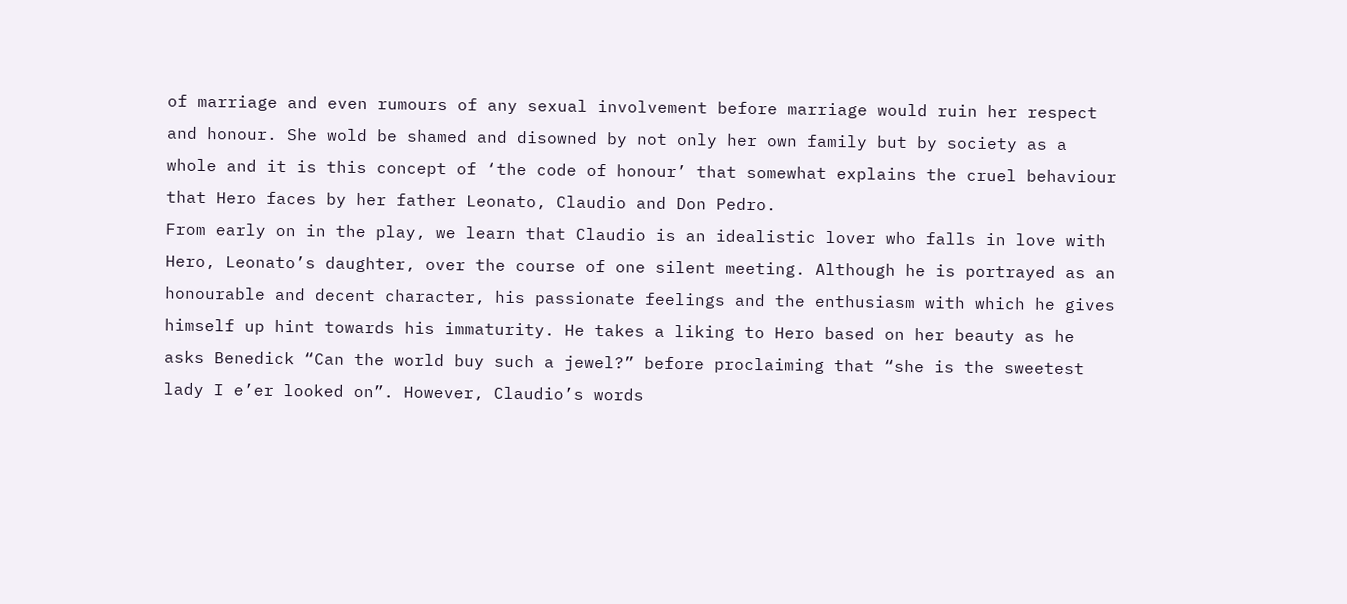of marriage and even rumours of any sexual involvement before marriage would ruin her respect and honour. She wold be shamed and disowned by not only her own family but by society as a whole and it is this concept of ‘the code of honour’ that somewhat explains the cruel behaviour that Hero faces by her father Leonato, Claudio and Don Pedro.
From early on in the play, we learn that Claudio is an idealistic lover who falls in love with Hero, Leonato’s daughter, over the course of one silent meeting. Although he is portrayed as an honourable and decent character, his passionate feelings and the enthusiasm with which he gives himself up hint towards his immaturity. He takes a liking to Hero based on her beauty as he asks Benedick “Can the world buy such a jewel?” before proclaiming that “she is the sweetest lady I e’er looked on”. However, Claudio’s words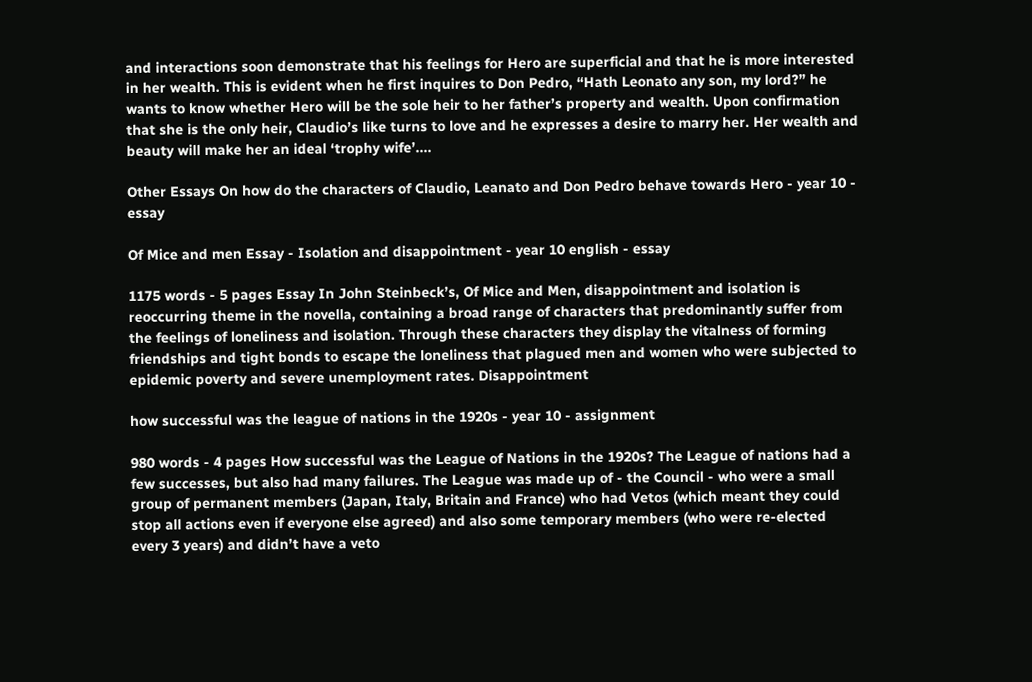and interactions soon demonstrate that his feelings for Hero are superficial and that he is more interested in her wealth. This is evident when he first inquires to Don Pedro, “Hath Leonato any son, my lord?” he wants to know whether Hero will be the sole heir to her father’s property and wealth. Upon confirmation that she is the only heir, Claudio’s like turns to love and he expresses a desire to marry her. Her wealth and beauty will make her an ideal ‘trophy wife’....

Other Essays On how do the characters of Claudio, Leanato and Don Pedro behave towards Hero - year 10 - essay

Of Mice and men Essay - Isolation and disappointment - year 10 english - essay

1175 words - 5 pages Essay In John Steinbeck’s, Of Mice and Men, disappointment and isolation is reoccurring theme in the novella, containing a broad range of characters that predominantly suffer from the feelings of loneliness and isolation. Through these characters they display the vitalness of forming friendships and tight bonds to escape the loneliness that plagued men and women who were subjected to epidemic poverty and severe unemployment rates. Disappointment

how successful was the league of nations in the 1920s - year 10 - assignment

980 words - 4 pages How successful was the League of Nations in the 1920s? The League of nations had a few successes, but also had many failures. The League was made up of - the Council - who were a small group of permanent members (Japan, Italy, Britain and France) who had Vetos (which meant they could stop all actions even if everyone else agreed) and also some temporary members (who were re-elected every 3 years) and didn’t have a veto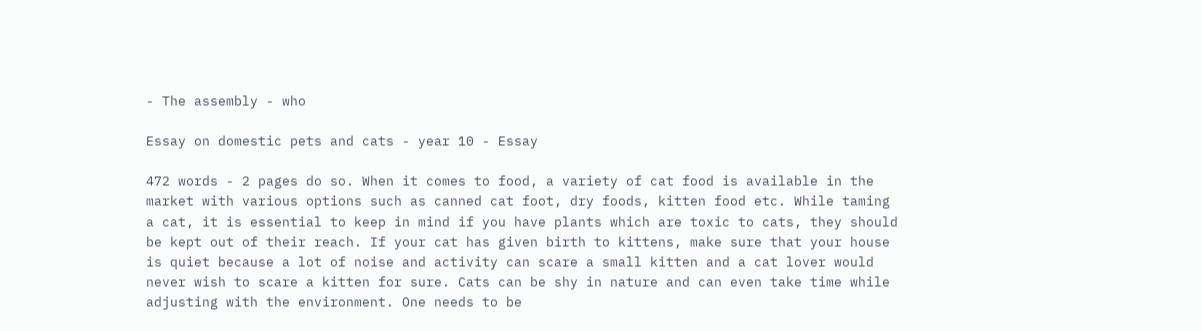- The assembly - who

Essay on domestic pets and cats - year 10 - Essay

472 words - 2 pages do so. When it comes to food, a variety of cat food is available in the market with various options such as canned cat foot, dry foods, kitten food etc. While taming a cat, it is essential to keep in mind if you have plants which are toxic to cats, they should be kept out of their reach. If your cat has given birth to kittens, make sure that your house is quiet because a lot of noise and activity can scare a small kitten and a cat lover would never wish to scare a kitten for sure. Cats can be shy in nature and can even take time while adjusting with the environment. One needs to be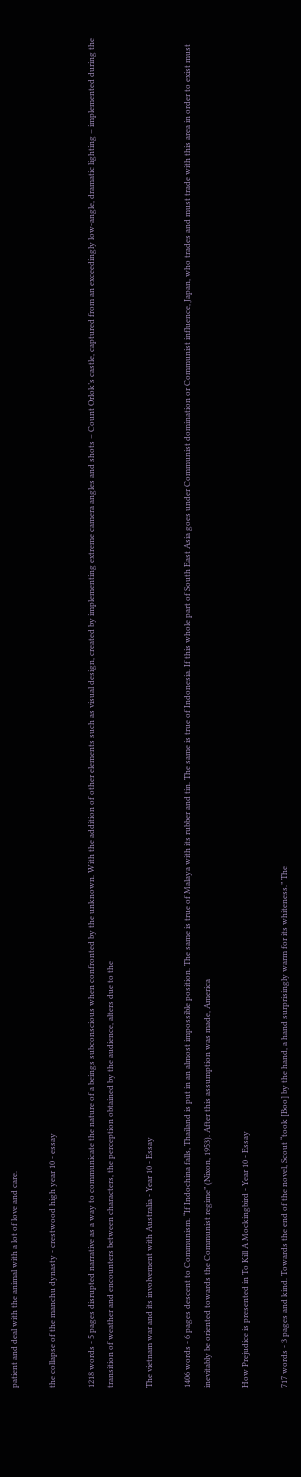patient and deal with the animal with a lot of love and care.

the collapse of the manchu dynasty - crestwood high year 10 - essay

1218 words - 5 pages disrupted narrative as a way to communicate the nature of a beings subconscious when confronted by the unknown. With the addition of other elements such as visual design, created by implementing extreme camera angles and shots – Count Orlok’s castle, captured from an exceedingly low-angle, dramatic lighting – implemented during the transition of weather and encounters between characters, the perception obtained by the audience, alters due to the

The vietnam war and its involvement with Australia - Year 10 - Essay

1406 words - 6 pages descent to Communism. “If Indochina falls, Thailand is put in an almost impossible position. The same is true of Malaya with its rubber and tin. The same is true of Indonesia. If this whole part of South East Asia goes under Communist domination or Communist influence, Japan, who trades and must trade with this area in order to exist must inevitably be oriented towards the Communist regime” (Nixon, 1953). After this assumption was made, America

How Prejudice is presented in To Kill A Mockingbird - Year 10 - Essay

717 words - 3 pages and kind. Towards the end of the novel, Scout “took [Boo] by the hand, a hand surprisingly warm for its whiteness.” The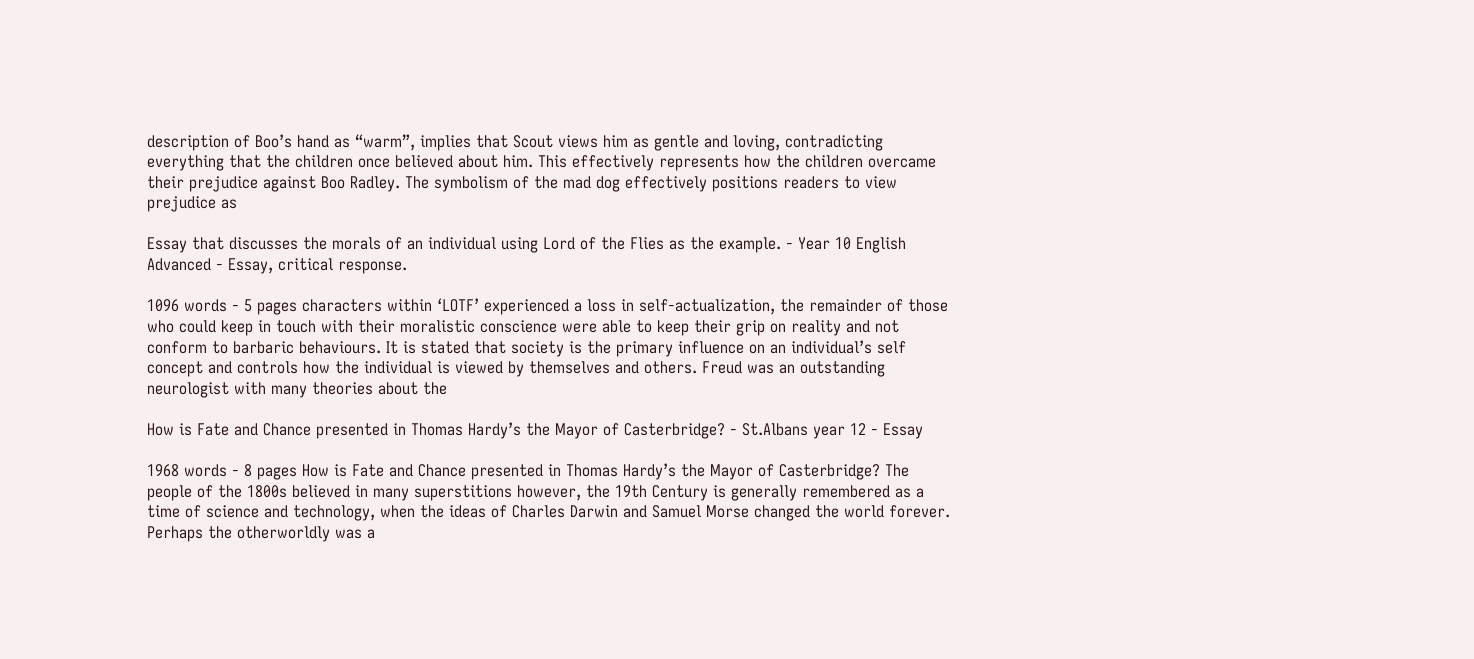description of Boo’s hand as “warm”, implies that Scout views him as gentle and loving, contradicting everything that the children once believed about him. This effectively represents how the children overcame their prejudice against Boo Radley. The symbolism of the mad dog effectively positions readers to view prejudice as

Essay that discusses the morals of an individual using Lord of the Flies as the example. - Year 10 English Advanced - Essay, critical response.

1096 words - 5 pages characters within ‘LOTF’ experienced a loss in self-actualization, the remainder of those who could keep in touch with their moralistic conscience were able to keep their grip on reality and not conform to barbaric behaviours. It is stated that society is the primary influence on an individual’s self concept and controls how the individual is viewed by themselves and others. Freud was an outstanding neurologist with many theories about the

How is Fate and Chance presented in Thomas Hardy’s the Mayor of Casterbridge? - St.Albans year 12 - Essay

1968 words - 8 pages How is Fate and Chance presented in Thomas Hardy’s the Mayor of Casterbridge? The people of the 1800s believed in many superstitions however, the 19th Century is generally remembered as a time of science and technology, when the ideas of Charles Darwin and Samuel Morse changed the world forever. Perhaps the otherworldly was a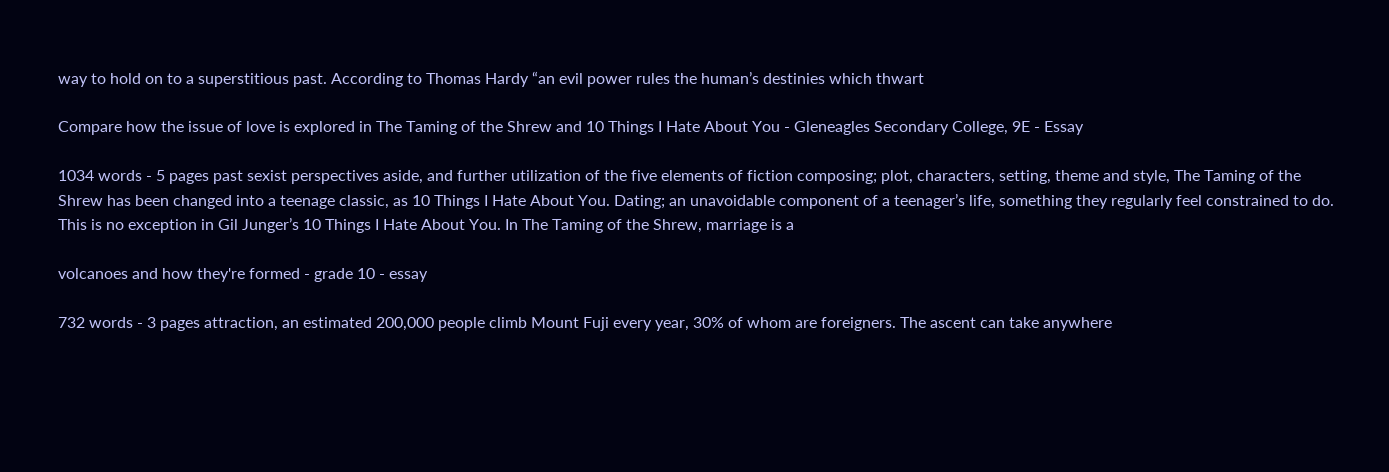way to hold on to a superstitious past. According to Thomas Hardy “an evil power rules the human’s destinies which thwart

Compare how the issue of love is explored in The Taming of the Shrew and 10 Things I Hate About You - Gleneagles Secondary College, 9E - Essay

1034 words - 5 pages past sexist perspectives aside, and further utilization of the five elements of fiction composing; plot, characters, setting, theme and style, The Taming of the Shrew has been changed into a teenage classic, as 10 Things I Hate About You. Dating; an unavoidable component of a teenager’s life, something they regularly feel constrained to do. This is no exception in Gil Junger’s 10 Things I Hate About You. In The Taming of the Shrew, marriage is a

volcanoes and how they're formed - grade 10 - essay

732 words - 3 pages attraction, an estimated 200,000 people climb Mount Fuji every year, 30% of whom are foreigners. The ascent can take anywhere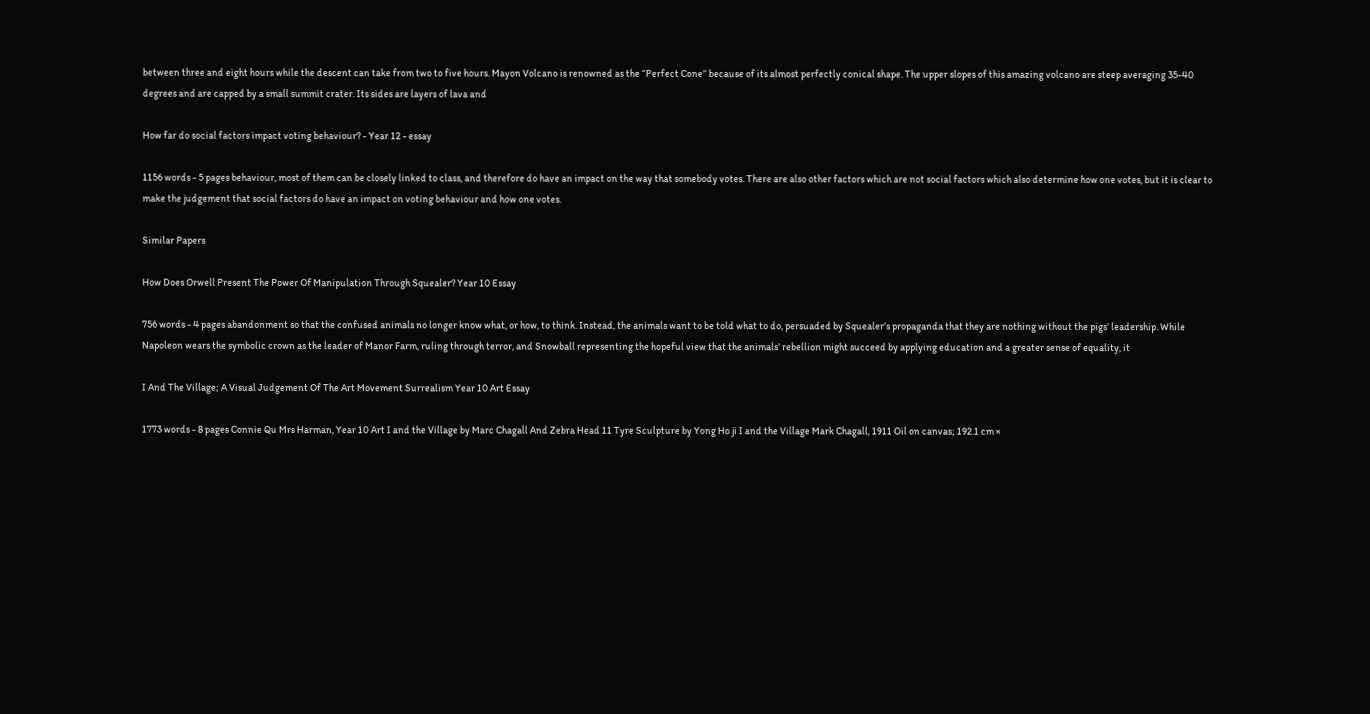between three and eight hours while the descent can take from two to five hours. Mayon Volcano is renowned as the “Perfect Cone” because of its almost perfectly conical shape. The upper slopes of this amazing volcano are steep averaging 35-40 degrees and are capped by a small summit crater. Its sides are layers of lava and

How far do social factors impact voting behaviour? - Year 12 - essay

1156 words - 5 pages behaviour, most of them can be closely linked to class, and therefore do have an impact on the way that somebody votes. There are also other factors which are not social factors which also determine how one votes, but it is clear to make the judgement that social factors do have an impact on voting behaviour and how one votes.

Similar Papers

How Does Orwell Present The Power Of Manipulation Through Squealer? Year 10 Essay

756 words - 4 pages abandonment so that the confused animals no longer know what, or how, to think. Instead, the animals want to be told what to do, persuaded by Squealer’s propaganda that they are nothing without the pigs’ leadership. While Napoleon wears the symbolic crown as the leader of Manor Farm, ruling through terror, and Snowball representing the hopeful view that the animals’ rebellion might succeed by applying education and a greater sense of equality, it

I And The Village; A Visual Judgement Of The Art Movement Surrealism Year 10 Art Essay

1773 words - 8 pages Connie Qu Mrs Harman, Year 10 Art I and the Village by Marc Chagall And Zebra Head 11 Tyre Sculpture by Yong Ho ji I and the Village Mark Chagall, 1911 Oil on canvas; 192.1 cm ×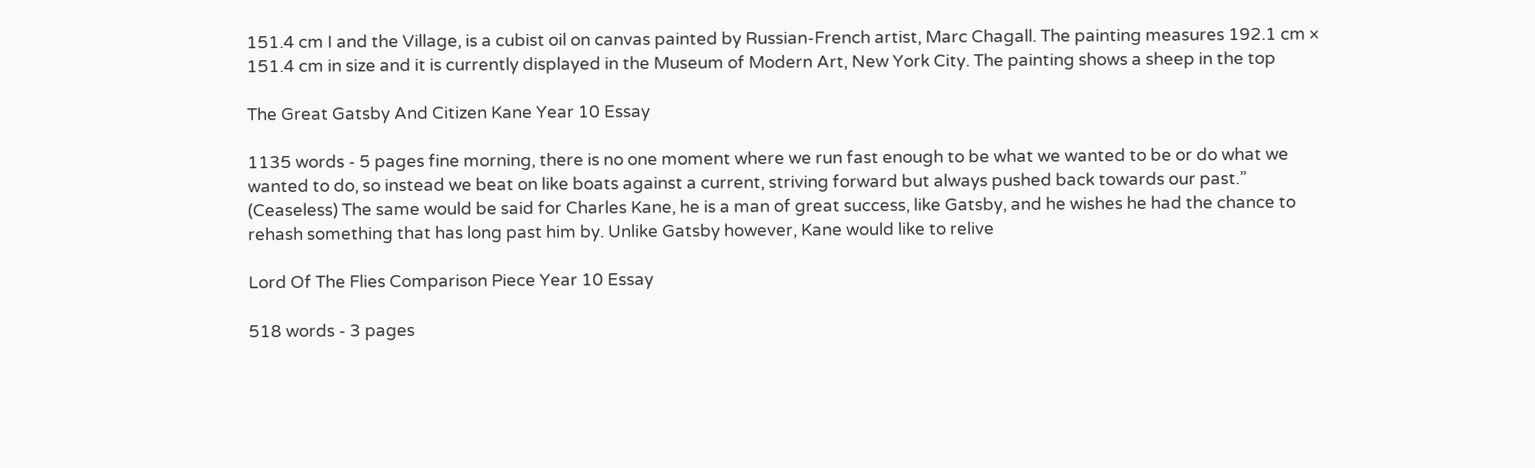151.4 cm I and the Village, is a cubist oil on canvas painted by Russian-French artist, Marc Chagall. The painting measures 192.1 cm × 151.4 cm in size and it is currently displayed in the Museum of Modern Art, New York City. The painting shows a sheep in the top

The Great Gatsby And Citizen Kane Year 10 Essay

1135 words - 5 pages fine morning, there is no one moment where we run fast enough to be what we wanted to be or do what we wanted to do, so instead we beat on like boats against a current, striving forward but always pushed back towards our past.” (Ceaseless) The same would be said for Charles Kane, he is a man of great success, like Gatsby, and he wishes he had the chance to rehash something that has long past him by. Unlike Gatsby however, Kane would like to relive

Lord Of The Flies Comparison Piece Year 10 Essay

518 words - 3 pages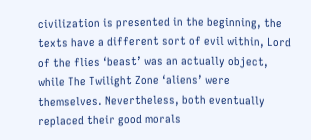civilization is presented in the beginning, the texts have a different sort of evil within, Lord of the flies ‘beast’ was an actually object, while The Twilight Zone ‘aliens’ were themselves. Nevertheless, both eventually replaced their good morals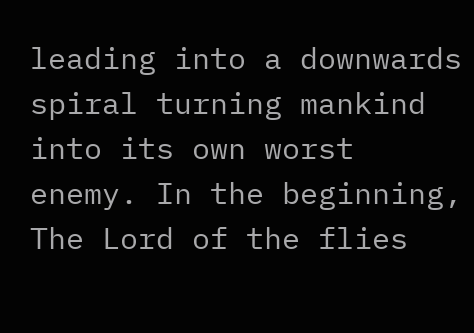leading into a downwards spiral turning mankind into its own worst enemy. In the beginning, The Lord of the flies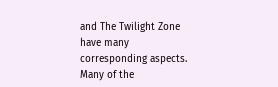and The Twilight Zone have many corresponding aspects. Many of the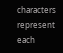characters represent each